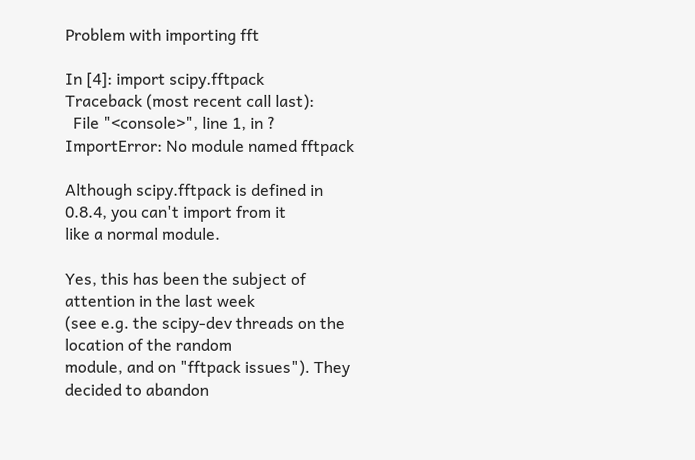Problem with importing fft

In [4]: import scipy.fftpack
Traceback (most recent call last):
  File "<console>", line 1, in ?
ImportError: No module named fftpack

Although scipy.fftpack is defined in 0.8.4, you can't import from it
like a normal module.

Yes, this has been the subject of attention in the last week
(see e.g. the scipy-dev threads on the location of the random
module, and on "fftpack issues"). They decided to abandon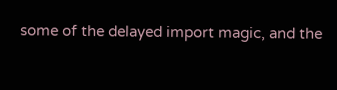some of the delayed import magic, and the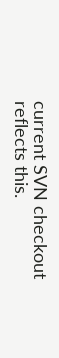current SVN checkout
reflects this.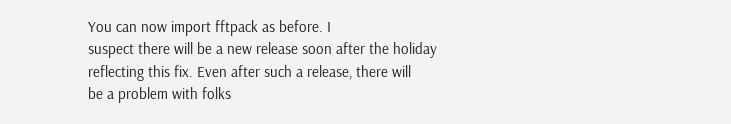You can now import fftpack as before. I
suspect there will be a new release soon after the holiday
reflecting this fix. Even after such a release, there will
be a problem with folks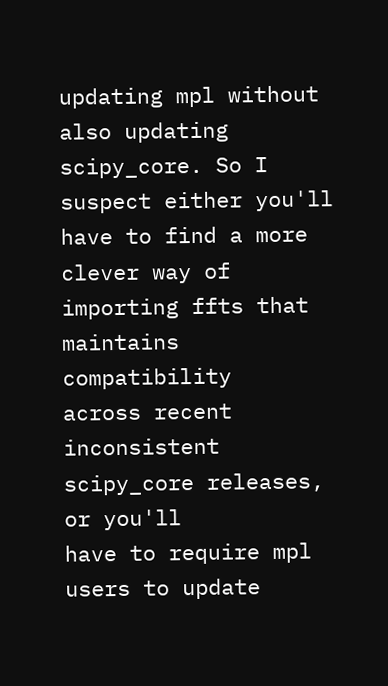updating mpl without also updating
scipy_core. So I suspect either you'll have to find a more
clever way of importing ffts that maintains compatibility
across recent inconsistent scipy_core releases, or you'll
have to require mpl users to update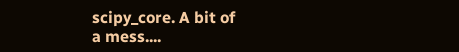scipy_core. A bit of
a mess....